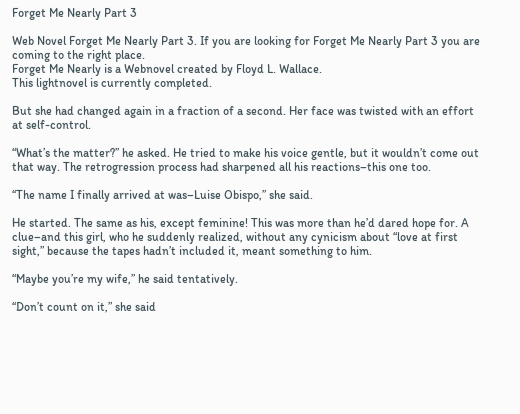Forget Me Nearly Part 3

Web Novel Forget Me Nearly Part 3. If you are looking for Forget Me Nearly Part 3 you are coming to the right place.
Forget Me Nearly is a Webnovel created by Floyd L. Wallace.
This lightnovel is currently completed.

But she had changed again in a fraction of a second. Her face was twisted with an effort at self-control.

“What’s the matter?” he asked. He tried to make his voice gentle, but it wouldn’t come out that way. The retrogression process had sharpened all his reactions–this one too.

“The name I finally arrived at was–Luise Obispo,” she said.

He started. The same as his, except feminine! This was more than he’d dared hope for. A clue–and this girl, who he suddenly realized, without any cynicism about “love at first sight,” because the tapes hadn’t included it, meant something to him.

“Maybe you’re my wife,” he said tentatively.

“Don’t count on it,” she said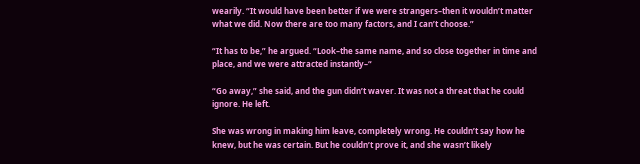wearily. “It would have been better if we were strangers–then it wouldn’t matter what we did. Now there are too many factors, and I can’t choose.”

“It has to be,” he argued. “Look–the same name, and so close together in time and place, and we were attracted instantly–“

“Go away,” she said, and the gun didn’t waver. It was not a threat that he could ignore. He left.

She was wrong in making him leave, completely wrong. He couldn’t say how he knew, but he was certain. But he couldn’t prove it, and she wasn’t likely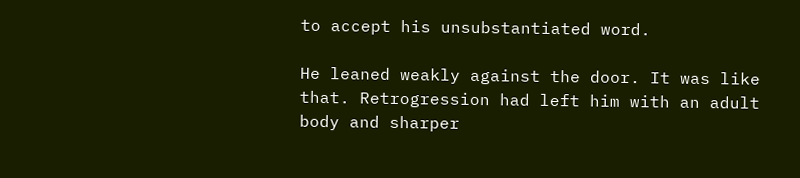to accept his unsubstantiated word.

He leaned weakly against the door. It was like that. Retrogression had left him with an adult body and sharper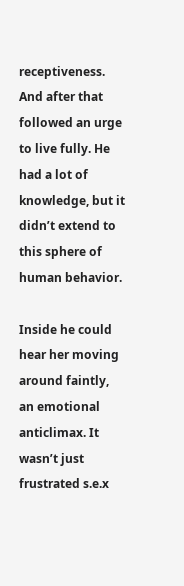receptiveness. And after that followed an urge to live fully. He had a lot of knowledge, but it didn’t extend to this sphere of human behavior.

Inside he could hear her moving around faintly, an emotional anticlimax. It wasn’t just frustrated s.e.x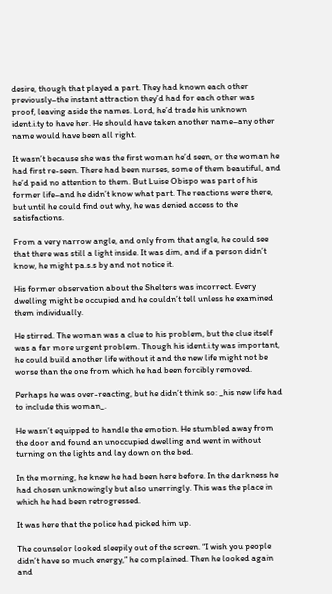desire, though that played a part. They had known each other previously–the instant attraction they’d had for each other was proof, leaving aside the names. Lord, he’d trade his unknown ident.i.ty to have her. He should have taken another name–any other name would have been all right.

It wasn’t because she was the first woman he’d seen, or the woman he had first re-seen. There had been nurses, some of them beautiful, and he’d paid no attention to them. But Luise Obispo was part of his former life–and he didn’t know what part. The reactions were there, but until he could find out why, he was denied access to the satisfactions.

From a very narrow angle, and only from that angle, he could see that there was still a light inside. It was dim, and if a person didn’t know, he might pa.s.s by and not notice it.

His former observation about the Shelters was incorrect. Every dwelling might be occupied and he couldn’t tell unless he examined them individually.

He stirred. The woman was a clue to his problem, but the clue itself was a far more urgent problem. Though his ident.i.ty was important, he could build another life without it and the new life might not be worse than the one from which he had been forcibly removed.

Perhaps he was over-reacting, but he didn’t think so: _his new life had to include this woman_.

He wasn’t equipped to handle the emotion. He stumbled away from the door and found an unoccupied dwelling and went in without turning on the lights and lay down on the bed.

In the morning, he knew he had been here before. In the darkness he had chosen unknowingly but also unerringly. This was the place in which he had been retrogressed.

It was here that the police had picked him up.

The counselor looked sleepily out of the screen. “I wish you people didn’t have so much energy,” he complained. Then he looked again and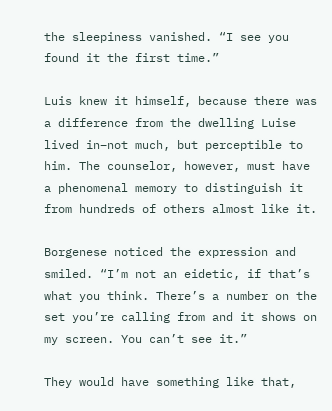the sleepiness vanished. “I see you found it the first time.”

Luis knew it himself, because there was a difference from the dwelling Luise lived in–not much, but perceptible to him. The counselor, however, must have a phenomenal memory to distinguish it from hundreds of others almost like it.

Borgenese noticed the expression and smiled. “I’m not an eidetic, if that’s what you think. There’s a number on the set you’re calling from and it shows on my screen. You can’t see it.”

They would have something like that,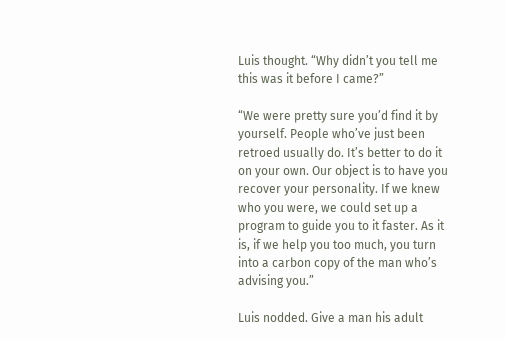Luis thought. “Why didn’t you tell me this was it before I came?”

“We were pretty sure you’d find it by yourself. People who’ve just been retroed usually do. It’s better to do it on your own. Our object is to have you recover your personality. If we knew who you were, we could set up a program to guide you to it faster. As it is, if we help you too much, you turn into a carbon copy of the man who’s advising you.”

Luis nodded. Give a man his adult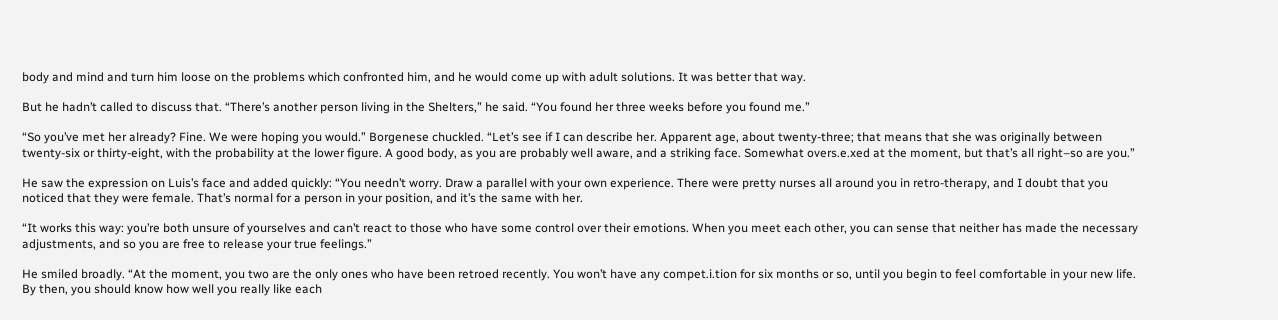body and mind and turn him loose on the problems which confronted him, and he would come up with adult solutions. It was better that way.

But he hadn’t called to discuss that. “There’s another person living in the Shelters,” he said. “You found her three weeks before you found me.”

“So you’ve met her already? Fine. We were hoping you would.” Borgenese chuckled. “Let’s see if I can describe her. Apparent age, about twenty-three; that means that she was originally between twenty-six or thirty-eight, with the probability at the lower figure. A good body, as you are probably well aware, and a striking face. Somewhat overs.e.xed at the moment, but that’s all right–so are you.”

He saw the expression on Luis’s face and added quickly: “You needn’t worry. Draw a parallel with your own experience. There were pretty nurses all around you in retro-therapy, and I doubt that you noticed that they were female. That’s normal for a person in your position, and it’s the same with her.

“It works this way: you’re both unsure of yourselves and can’t react to those who have some control over their emotions. When you meet each other, you can sense that neither has made the necessary adjustments, and so you are free to release your true feelings.”

He smiled broadly. “At the moment, you two are the only ones who have been retroed recently. You won’t have any compet.i.tion for six months or so, until you begin to feel comfortable in your new life. By then, you should know how well you really like each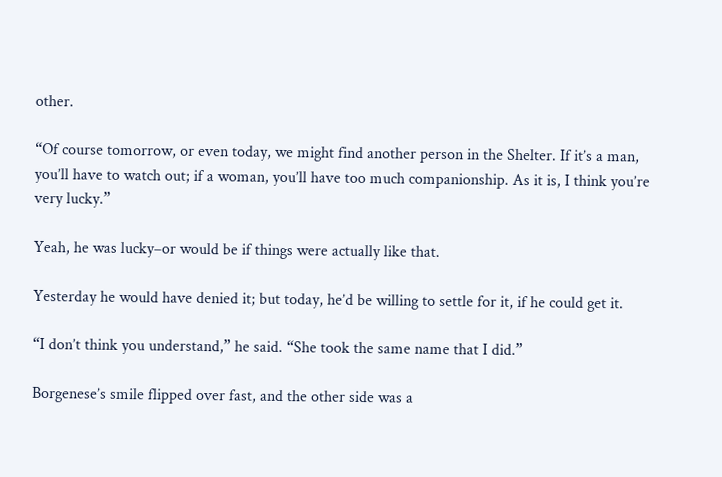other.

“Of course tomorrow, or even today, we might find another person in the Shelter. If it’s a man, you’ll have to watch out; if a woman, you’ll have too much companionship. As it is, I think you’re very lucky.”

Yeah, he was lucky–or would be if things were actually like that.

Yesterday he would have denied it; but today, he’d be willing to settle for it, if he could get it.

“I don’t think you understand,” he said. “She took the same name that I did.”

Borgenese’s smile flipped over fast, and the other side was a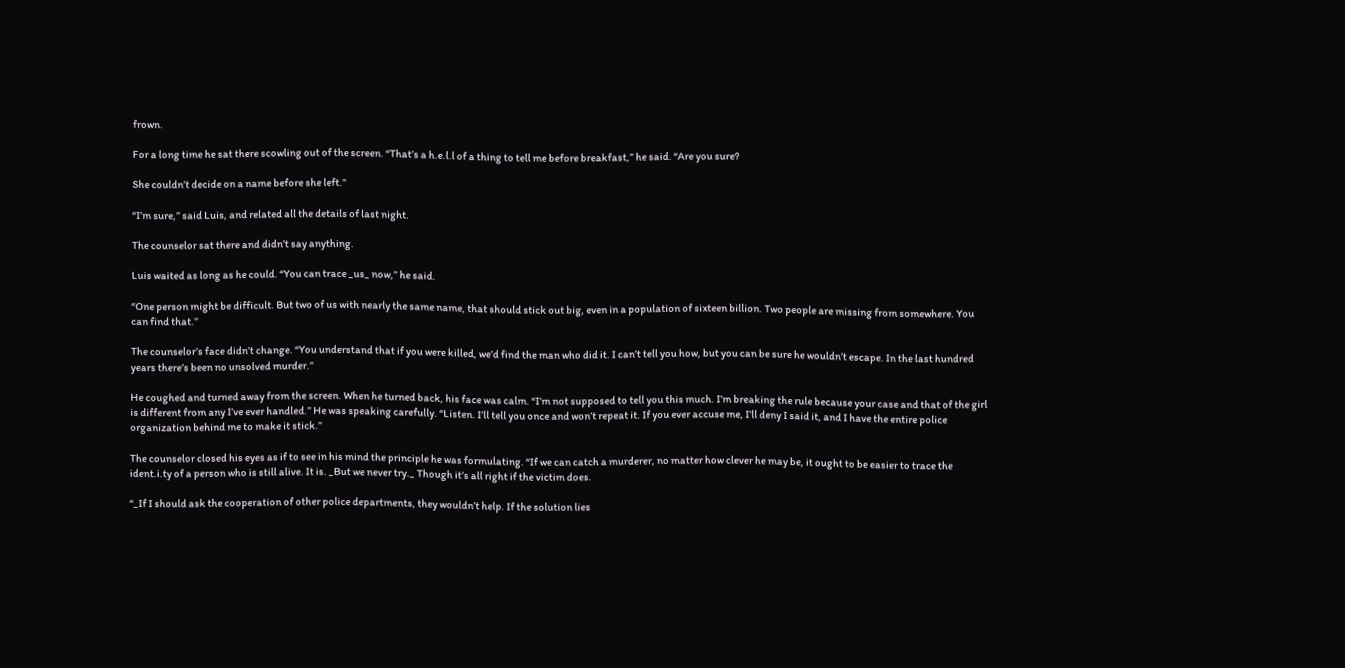frown.

For a long time he sat there scowling out of the screen. “That’s a h.e.l.l of a thing to tell me before breakfast,” he said. “Are you sure?

She couldn’t decide on a name before she left.”

“I’m sure,” said Luis, and related all the details of last night.

The counselor sat there and didn’t say anything.

Luis waited as long as he could. “You can trace _us_ now,” he said.

“One person might be difficult. But two of us with nearly the same name, that should stick out big, even in a population of sixteen billion. Two people are missing from somewhere. You can find that.”

The counselor’s face didn’t change. “You understand that if you were killed, we’d find the man who did it. I can’t tell you how, but you can be sure he wouldn’t escape. In the last hundred years there’s been no unsolved murder.”

He coughed and turned away from the screen. When he turned back, his face was calm. “I’m not supposed to tell you this much. I’m breaking the rule because your case and that of the girl is different from any I’ve ever handled.” He was speaking carefully. “Listen. I’ll tell you once and won’t repeat it. If you ever accuse me, I’ll deny I said it, and I have the entire police organization behind me to make it stick.”

The counselor closed his eyes as if to see in his mind the principle he was formulating. “If we can catch a murderer, no matter how clever he may be, it ought to be easier to trace the ident.i.ty of a person who is still alive. It is. _But we never try._ Though it’s all right if the victim does.

“_If I should ask the cooperation of other police departments, they wouldn’t help. If the solution lies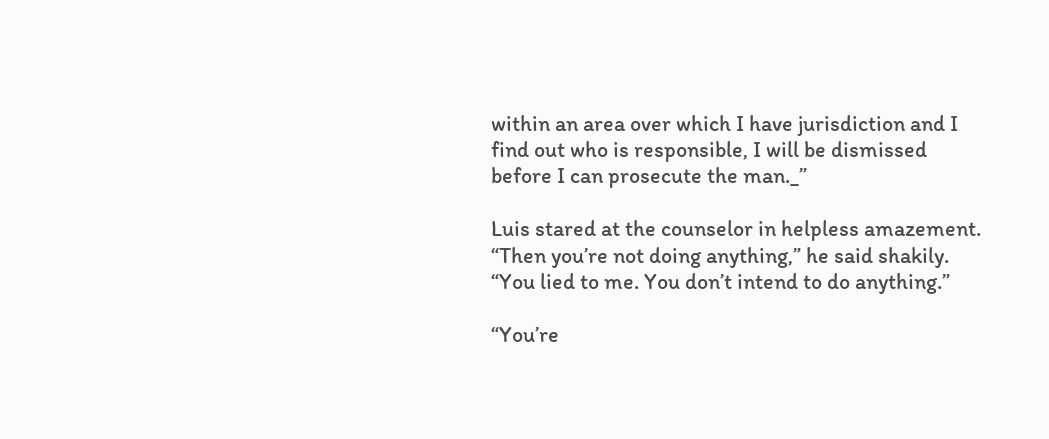within an area over which I have jurisdiction and I find out who is responsible, I will be dismissed before I can prosecute the man._”

Luis stared at the counselor in helpless amazement. “Then you’re not doing anything,” he said shakily. “You lied to me. You don’t intend to do anything.”

“You’re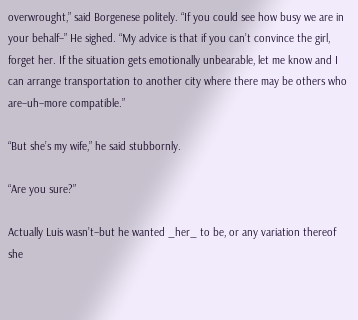overwrought,” said Borgenese politely. “If you could see how busy we are in your behalf–” He sighed. “My advice is that if you can’t convince the girl, forget her. If the situation gets emotionally unbearable, let me know and I can arrange transportation to another city where there may be others who are–uh–more compatible.”

“But she’s my wife,” he said stubbornly.

“Are you sure?”

Actually Luis wasn’t–but he wanted _her_ to be, or any variation thereof she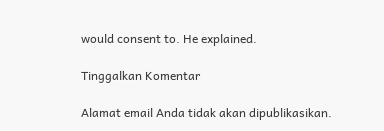would consent to. He explained.

Tinggalkan Komentar

Alamat email Anda tidak akan dipublikasikan.